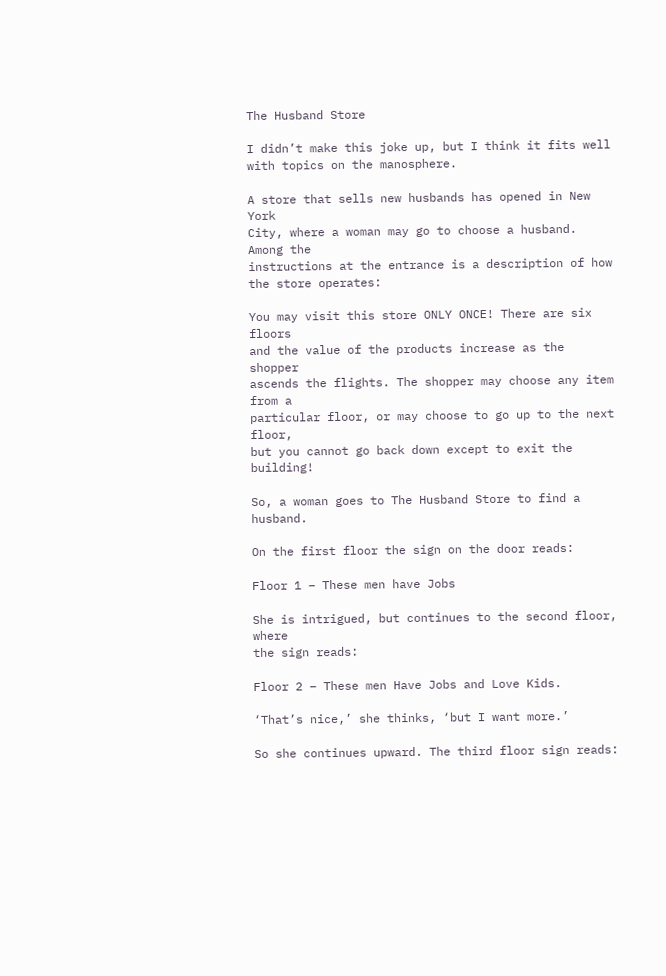The Husband Store

I didn’t make this joke up, but I think it fits well with topics on the manosphere.

A store that sells new husbands has opened in New York
City, where a woman may go to choose a husband. Among the
instructions at the entrance is a description of how
the store operates:

You may visit this store ONLY ONCE! There are six floors
and the value of the products increase as the shopper
ascends the flights. The shopper may choose any item from a
particular floor, or may choose to go up to the next floor,
but you cannot go back down except to exit the building!

So, a woman goes to The Husband Store to find a husband.

On the first floor the sign on the door reads:

Floor 1 – These men have Jobs

She is intrigued, but continues to the second floor, where
the sign reads:

Floor 2 – These men Have Jobs and Love Kids.

‘That’s nice,’ she thinks, ‘but I want more.’

So she continues upward. The third floor sign reads: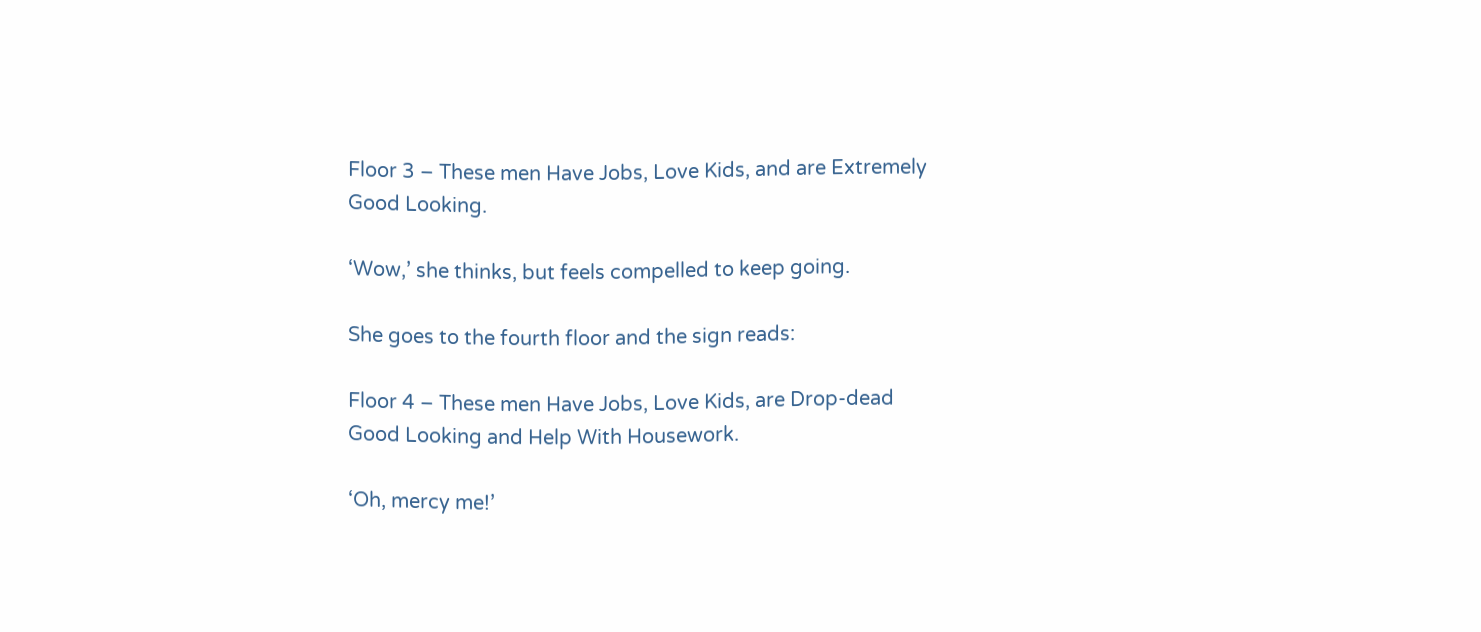Floor 3 – These men Have Jobs, Love Kids, and are Extremely
Good Looking.

‘Wow,’ she thinks, but feels compelled to keep going.

She goes to the fourth floor and the sign reads:

Floor 4 – These men Have Jobs, Love Kids, are Drop-dead
Good Looking and Help With Housework.

‘Oh, mercy me!’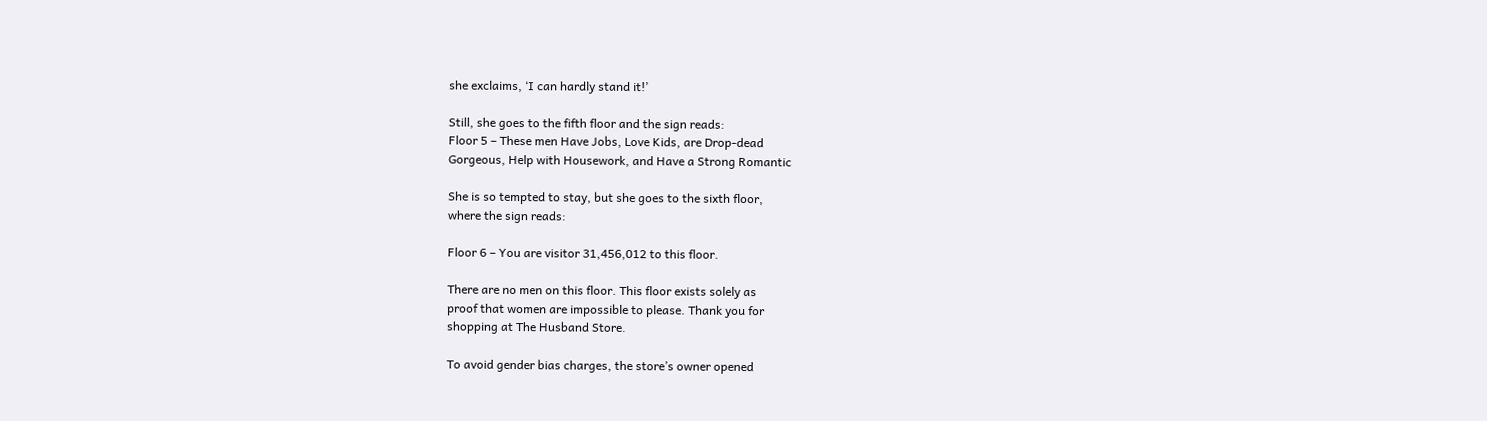she exclaims, ‘I can hardly stand it!’

Still, she goes to the fifth floor and the sign reads:
Floor 5 – These men Have Jobs, Love Kids, are Drop-dead
Gorgeous, Help with Housework, and Have a Strong Romantic

She is so tempted to stay, but she goes to the sixth floor,
where the sign reads:

Floor 6 – You are visitor 31,456,012 to this floor.

There are no men on this floor. This floor exists solely as
proof that women are impossible to please. Thank you for
shopping at The Husband Store.

To avoid gender bias charges, the store’s owner opened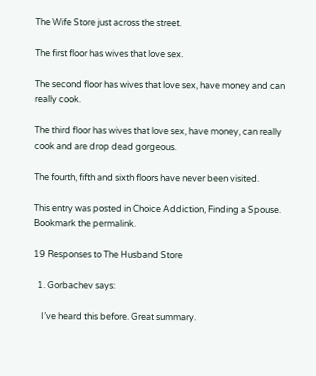The Wife Store just across the street.

The first floor has wives that love sex.

The second floor has wives that love sex, have money and can
really cook.

The third floor has wives that love sex, have money, can really
cook and are drop dead gorgeous.

The fourth, fifth and sixth floors have never been visited.

This entry was posted in Choice Addiction, Finding a Spouse. Bookmark the permalink.

19 Responses to The Husband Store

  1. Gorbachev says:

    I’ve heard this before. Great summary.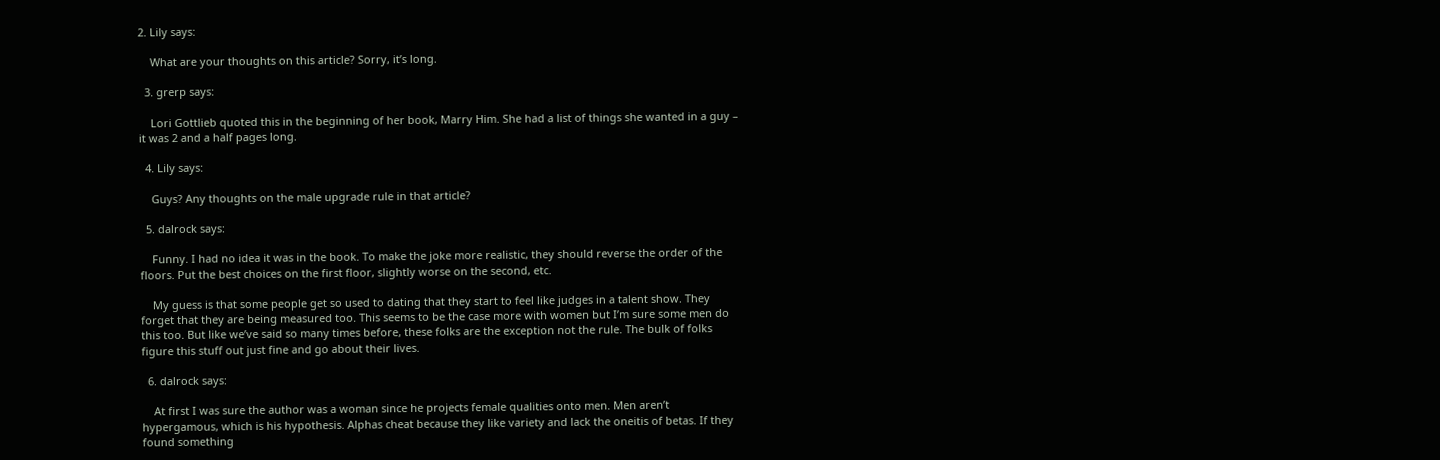2. Lily says:

    What are your thoughts on this article? Sorry, it’s long.

  3. grerp says:

    Lori Gottlieb quoted this in the beginning of her book, Marry Him. She had a list of things she wanted in a guy – it was 2 and a half pages long.

  4. Lily says:

    Guys? Any thoughts on the male upgrade rule in that article?

  5. dalrock says:

    Funny. I had no idea it was in the book. To make the joke more realistic, they should reverse the order of the floors. Put the best choices on the first floor, slightly worse on the second, etc.

    My guess is that some people get so used to dating that they start to feel like judges in a talent show. They forget that they are being measured too. This seems to be the case more with women but I’m sure some men do this too. But like we’ve said so many times before, these folks are the exception not the rule. The bulk of folks figure this stuff out just fine and go about their lives.

  6. dalrock says:

    At first I was sure the author was a woman since he projects female qualities onto men. Men aren’t hypergamous, which is his hypothesis. Alphas cheat because they like variety and lack the oneitis of betas. If they found something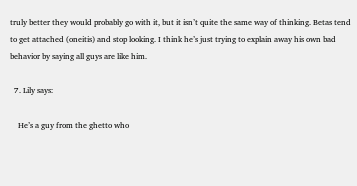truly better they would probably go with it, but it isn’t quite the same way of thinking. Betas tend to get attached (oneitis) and stop looking. I think he’s just trying to explain away his own bad behavior by saying all guys are like him.

  7. Lily says:

    He’s a guy from the ghetto who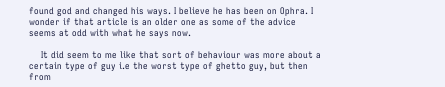found god and changed his ways. I believe he has been on Ophra. I wonder if that article is an older one as some of the advice seems at odd with what he says now.

    It did seem to me like that sort of behaviour was more about a certain type of guy i.e the worst type of ghetto guy, but then from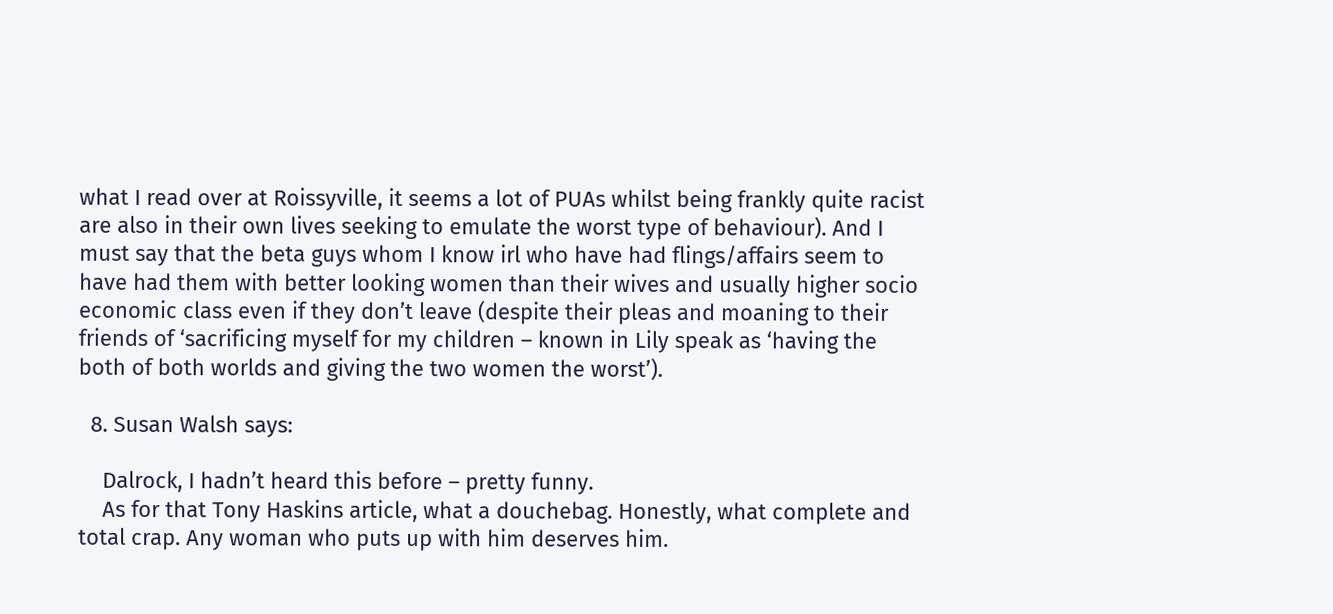what I read over at Roissyville, it seems a lot of PUAs whilst being frankly quite racist are also in their own lives seeking to emulate the worst type of behaviour). And I must say that the beta guys whom I know irl who have had flings/affairs seem to have had them with better looking women than their wives and usually higher socio economic class even if they don’t leave (despite their pleas and moaning to their friends of ‘sacrificing myself for my children – known in Lily speak as ‘having the both of both worlds and giving the two women the worst’).

  8. Susan Walsh says:

    Dalrock, I hadn’t heard this before – pretty funny.
    As for that Tony Haskins article, what a douchebag. Honestly, what complete and total crap. Any woman who puts up with him deserves him.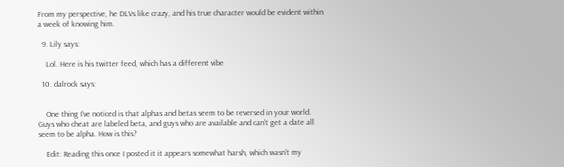From my perspective, he DLVs like crazy, and his true character would be evident within a week of knowing him.

  9. Lily says:

    Lol. Here is his twitter feed, which has a different vibe

  10. dalrock says:


    One thing I’ve noticed is that alphas and betas seem to be reversed in your world. Guys who cheat are labeled beta, and guys who are available and can’t get a date all seem to be alpha. How is this?

    Edit: Reading this once I posted it it appears somewhat harsh, which wasn’t my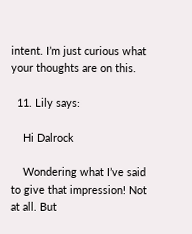intent. I’m just curious what your thoughts are on this.

  11. Lily says:

    Hi Dalrock

    Wondering what I’ve said to give that impression! Not at all. But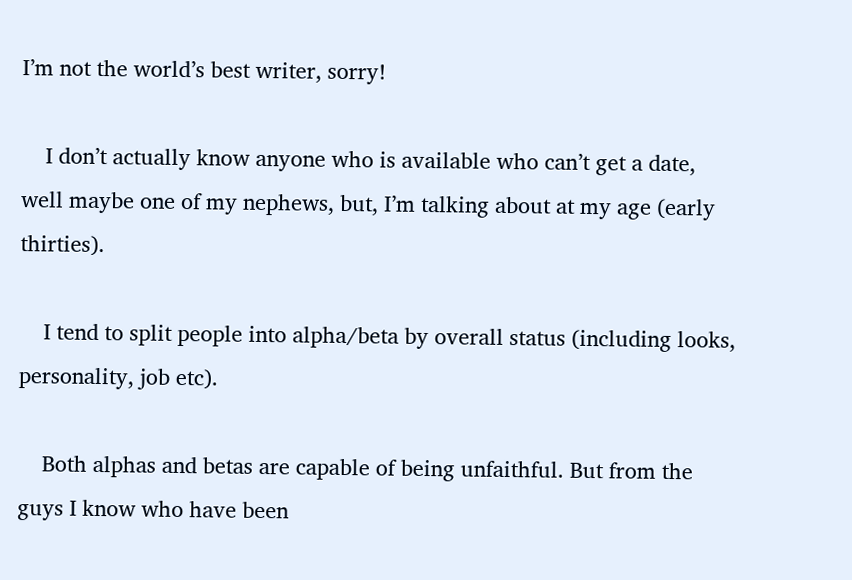I’m not the world’s best writer, sorry!

    I don’t actually know anyone who is available who can’t get a date, well maybe one of my nephews, but, I’m talking about at my age (early thirties).

    I tend to split people into alpha/beta by overall status (including looks, personality, job etc).

    Both alphas and betas are capable of being unfaithful. But from the guys I know who have been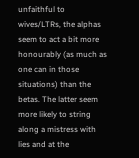unfaithful to wives/LTRs, the alphas seem to act a bit more honourably (as much as one can in those situations) than the betas. The latter seem more likely to string along a mistress with lies and at the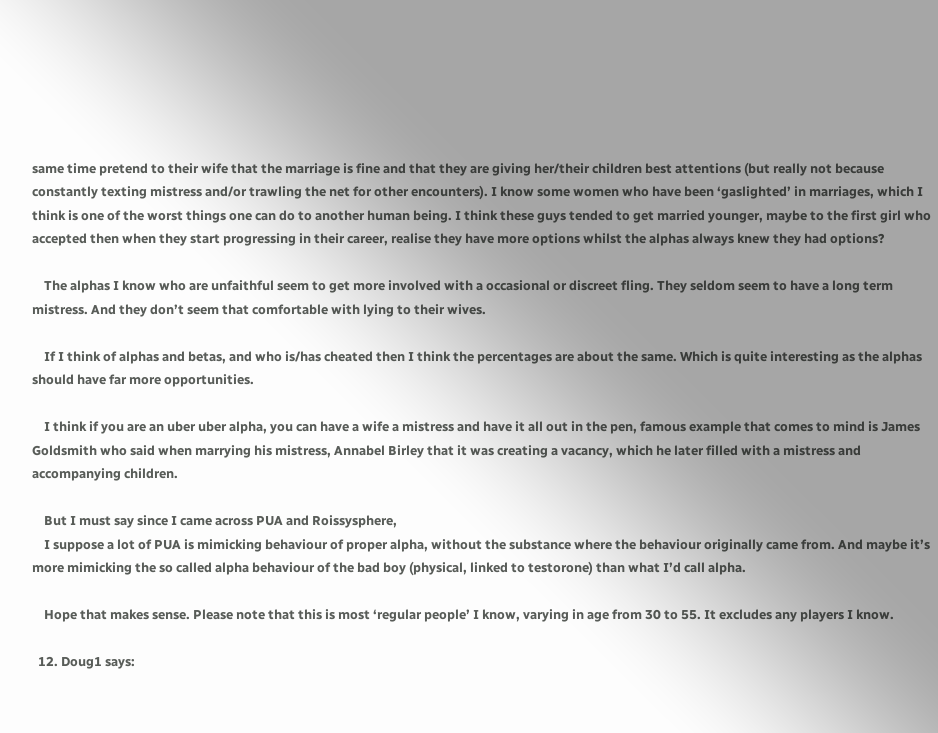same time pretend to their wife that the marriage is fine and that they are giving her/their children best attentions (but really not because constantly texting mistress and/or trawling the net for other encounters). I know some women who have been ‘gaslighted’ in marriages, which I think is one of the worst things one can do to another human being. I think these guys tended to get married younger, maybe to the first girl who accepted then when they start progressing in their career, realise they have more options whilst the alphas always knew they had options?

    The alphas I know who are unfaithful seem to get more involved with a occasional or discreet fling. They seldom seem to have a long term mistress. And they don’t seem that comfortable with lying to their wives.

    If I think of alphas and betas, and who is/has cheated then I think the percentages are about the same. Which is quite interesting as the alphas should have far more opportunities.

    I think if you are an uber uber alpha, you can have a wife a mistress and have it all out in the pen, famous example that comes to mind is James Goldsmith who said when marrying his mistress, Annabel Birley that it was creating a vacancy, which he later filled with a mistress and accompanying children.

    But I must say since I came across PUA and Roissysphere,
    I suppose a lot of PUA is mimicking behaviour of proper alpha, without the substance where the behaviour originally came from. And maybe it’s more mimicking the so called alpha behaviour of the bad boy (physical, linked to testorone) than what I’d call alpha.

    Hope that makes sense. Please note that this is most ‘regular people’ I know, varying in age from 30 to 55. It excludes any players I know.

  12. Doug1 says: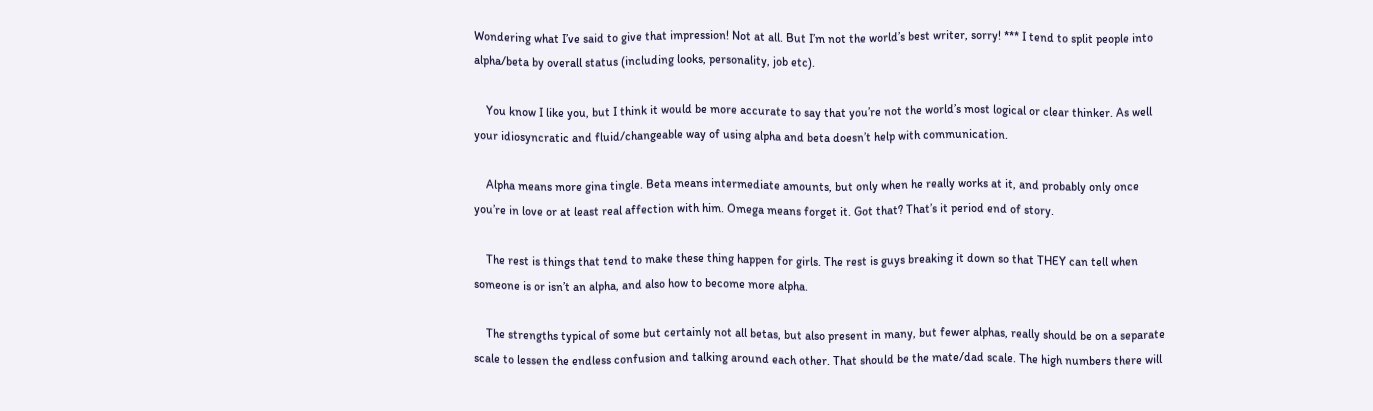Wondering what I’ve said to give that impression! Not at all. But I’m not the world’s best writer, sorry! *** I tend to split people into alpha/beta by overall status (including looks, personality, job etc).

    You know I like you, but I think it would be more accurate to say that you’re not the world’s most logical or clear thinker. As well your idiosyncratic and fluid/changeable way of using alpha and beta doesn’t help with communication.

    Alpha means more gina tingle. Beta means intermediate amounts, but only when he really works at it, and probably only once you’re in love or at least real affection with him. Omega means forget it. Got that? That’s it period end of story.

    The rest is things that tend to make these thing happen for girls. The rest is guys breaking it down so that THEY can tell when someone is or isn’t an alpha, and also how to become more alpha.

    The strengths typical of some but certainly not all betas, but also present in many, but fewer alphas, really should be on a separate scale to lessen the endless confusion and talking around each other. That should be the mate/dad scale. The high numbers there will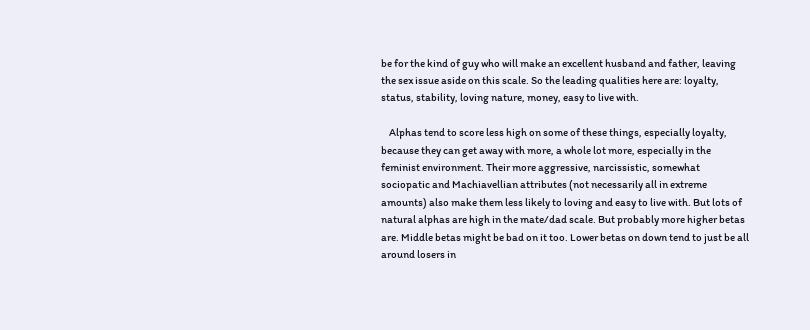be for the kind of guy who will make an excellent husband and father, leaving the sex issue aside on this scale. So the leading qualities here are: loyalty, status, stability, loving nature, money, easy to live with.

    Alphas tend to score less high on some of these things, especially loyalty, because they can get away with more, a whole lot more, especially in the feminist environment. Their more aggressive, narcissistic, somewhat sociopatic and Machiavellian attributes (not necessarily all in extreme amounts) also make them less likely to loving and easy to live with. But lots of natural alphas are high in the mate/dad scale. But probably more higher betas are. Middle betas might be bad on it too. Lower betas on down tend to just be all around losers in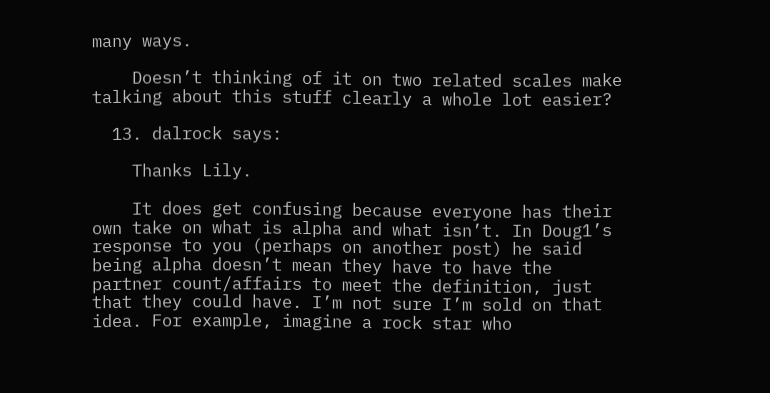many ways.

    Doesn’t thinking of it on two related scales make talking about this stuff clearly a whole lot easier?

  13. dalrock says:

    Thanks Lily.

    It does get confusing because everyone has their own take on what is alpha and what isn’t. In Doug1’s response to you (perhaps on another post) he said being alpha doesn’t mean they have to have the partner count/affairs to meet the definition, just that they could have. I’m not sure I’m sold on that idea. For example, imagine a rock star who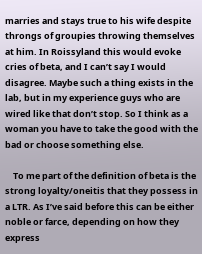marries and stays true to his wife despite throngs of groupies throwing themselves at him. In Roissyland this would evoke cries of beta, and I can’t say I would disagree. Maybe such a thing exists in the lab, but in my experience guys who are wired like that don’t stop. So I think as a woman you have to take the good with the bad or choose something else.

    To me part of the definition of beta is the strong loyalty/oneitis that they possess in a LTR. As I’ve said before this can be either noble or farce, depending on how they express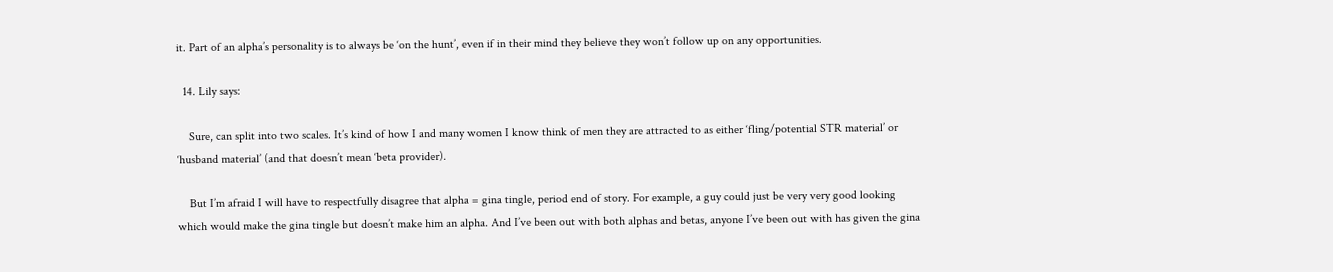it. Part of an alpha’s personality is to always be ‘on the hunt’, even if in their mind they believe they won’t follow up on any opportunities.

  14. Lily says:

    Sure, can split into two scales. It’s kind of how I and many women I know think of men they are attracted to as either ‘fling/potential STR material’ or ‘husband material’ (and that doesn’t mean ‘beta provider).

    But I’m afraid I will have to respectfully disagree that alpha = gina tingle, period end of story. For example, a guy could just be very very good looking which would make the gina tingle but doesn’t make him an alpha. And I’ve been out with both alphas and betas, anyone I’ve been out with has given the gina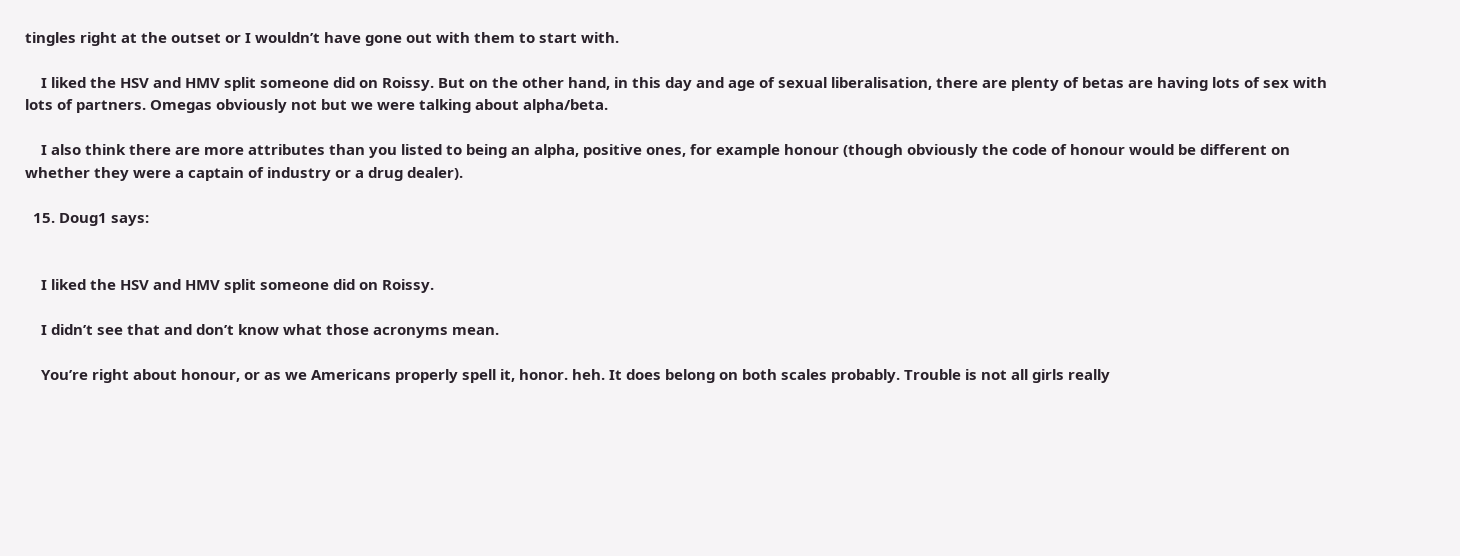tingles right at the outset or I wouldn’t have gone out with them to start with.

    I liked the HSV and HMV split someone did on Roissy. But on the other hand, in this day and age of sexual liberalisation, there are plenty of betas are having lots of sex with lots of partners. Omegas obviously not but we were talking about alpha/beta.

    I also think there are more attributes than you listed to being an alpha, positive ones, for example honour (though obviously the code of honour would be different on whether they were a captain of industry or a drug dealer).

  15. Doug1 says:


    I liked the HSV and HMV split someone did on Roissy.

    I didn’t see that and don’t know what those acronyms mean.

    You’re right about honour, or as we Americans properly spell it, honor. heh. It does belong on both scales probably. Trouble is not all girls really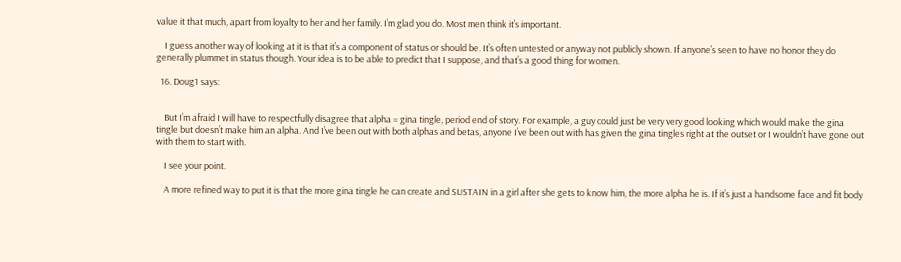value it that much, apart from loyalty to her and her family. I’m glad you do. Most men think it’s important.

    I guess another way of looking at it is that it’s a component of status or should be. It’s often untested or anyway not publicly shown. If anyone’s seen to have no honor they do generally plummet in status though. Your idea is to be able to predict that I suppose, and that’s a good thing for women.

  16. Doug1 says:


    But I’m afraid I will have to respectfully disagree that alpha = gina tingle, period end of story. For example, a guy could just be very very good looking which would make the gina tingle but doesn’t make him an alpha. And I’ve been out with both alphas and betas, anyone I’ve been out with has given the gina tingles right at the outset or I wouldn’t have gone out with them to start with.

    I see your point.

    A more refined way to put it is that the more gina tingle he can create and SUSTAIN in a girl after she gets to know him, the more alpha he is. If it’s just a handsome face and fit body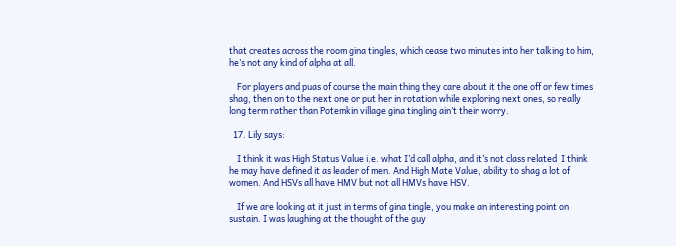that creates across the room gina tingles, which cease two minutes into her talking to him, he’s not any kind of alpha at all.

    For players and puas of course the main thing they care about it the one off or few times shag, then on to the next one or put her in rotation while exploring next ones, so really long term rather than Potemkin village gina tingling ain’t their worry.

  17. Lily says:

    I think it was High Status Value i.e. what I’d call alpha, and it’s not class related  I think he may have defined it as leader of men. And High Mate Value, ability to shag a lot of women. And HSVs all have HMV but not all HMVs have HSV.

    If we are looking at it just in terms of gina tingle, you make an interesting point on sustain. I was laughing at the thought of the guy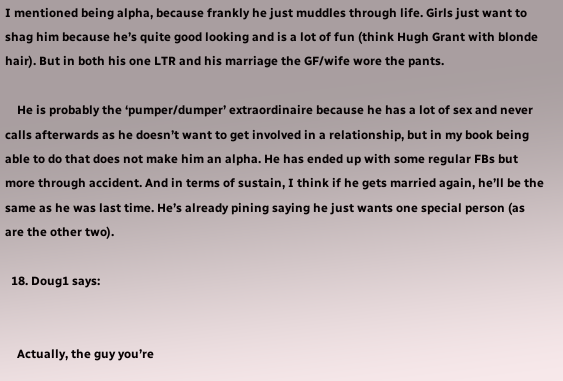I mentioned being alpha, because frankly he just muddles through life. Girls just want to shag him because he’s quite good looking and is a lot of fun (think Hugh Grant with blonde hair). But in both his one LTR and his marriage the GF/wife wore the pants.

    He is probably the ‘pumper/dumper’ extraordinaire because he has a lot of sex and never calls afterwards as he doesn’t want to get involved in a relationship, but in my book being able to do that does not make him an alpha. He has ended up with some regular FBs but more through accident. And in terms of sustain, I think if he gets married again, he’ll be the same as he was last time. He’s already pining saying he just wants one special person (as are the other two).

  18. Doug1 says:


    Actually, the guy you’re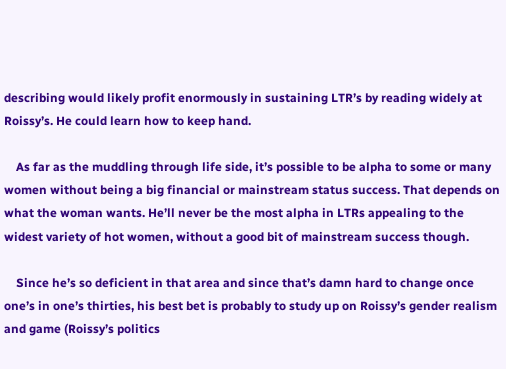describing would likely profit enormously in sustaining LTR’s by reading widely at Roissy’s. He could learn how to keep hand.

    As far as the muddling through life side, it’s possible to be alpha to some or many women without being a big financial or mainstream status success. That depends on what the woman wants. He’ll never be the most alpha in LTRs appealing to the widest variety of hot women, without a good bit of mainstream success though.

    Since he’s so deficient in that area and since that’s damn hard to change once one’s in one’s thirties, his best bet is probably to study up on Roissy’s gender realism and game (Roissy’s politics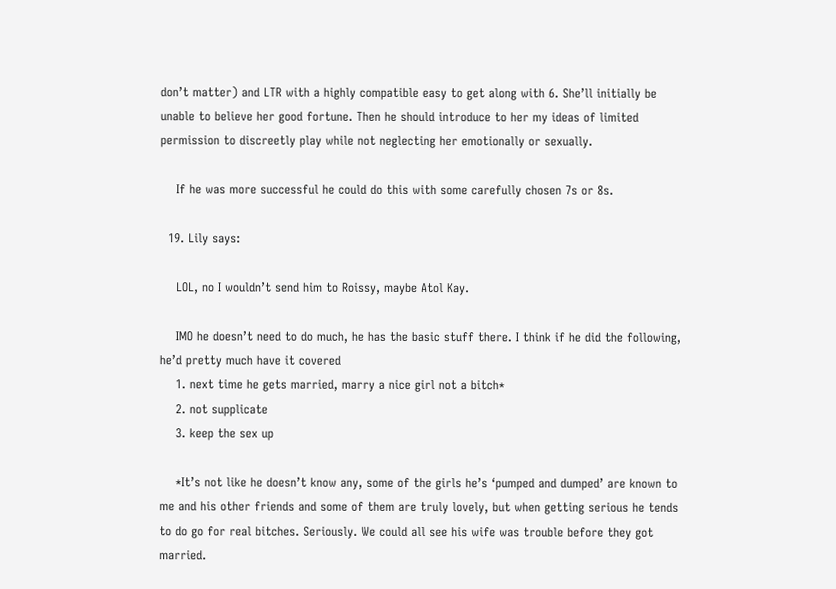don’t matter) and LTR with a highly compatible easy to get along with 6. She’ll initially be unable to believe her good fortune. Then he should introduce to her my ideas of limited permission to discreetly play while not neglecting her emotionally or sexually.

    If he was more successful he could do this with some carefully chosen 7s or 8s.

  19. Lily says:

    LOL, no I wouldn’t send him to Roissy, maybe Atol Kay.

    IMO he doesn’t need to do much, he has the basic stuff there. I think if he did the following, he’d pretty much have it covered
    1. next time he gets married, marry a nice girl not a bitch*
    2. not supplicate
    3. keep the sex up

    *It’s not like he doesn’t know any, some of the girls he’s ‘pumped and dumped’ are known to me and his other friends and some of them are truly lovely, but when getting serious he tends to do go for real bitches. Seriously. We could all see his wife was trouble before they got married.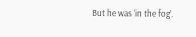But he was ‘in the fog’.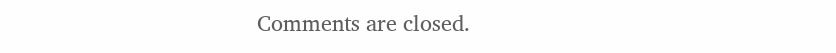Comments are closed.